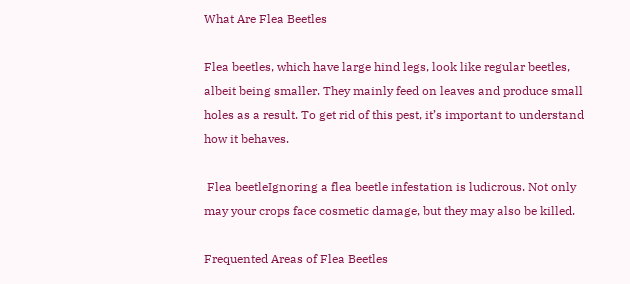What Are Flea Beetles

Flea beetles, which have large hind legs, look like regular beetles, albeit being smaller. They mainly feed on leaves and produce small holes as a result. To get rid of this pest, it’s important to understand how it behaves.

 Flea beetleIgnoring a flea beetle infestation is ludicrous. Not only may your crops face cosmetic damage, but they may also be killed.

Frequented Areas of Flea Beetles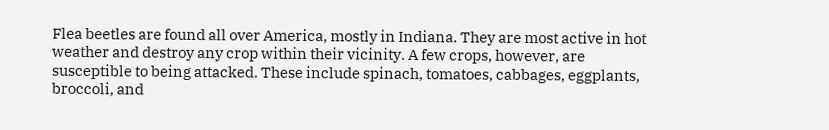Flea beetles are found all over America, mostly in Indiana. They are most active in hot weather and destroy any crop within their vicinity. A few crops, however, are susceptible to being attacked. These include spinach, tomatoes, cabbages, eggplants, broccoli, and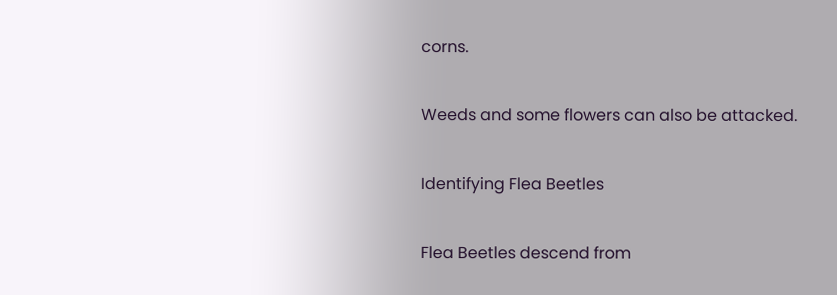corns.

Weeds and some flowers can also be attacked.

Identifying Flea Beetles

Flea Beetles descend from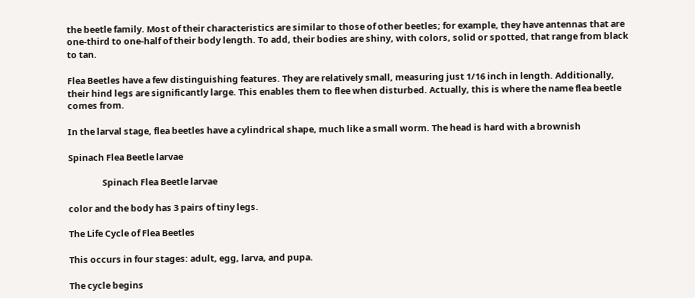the beetle family. Most of their characteristics are similar to those of other beetles; for example, they have antennas that are one-third to one-half of their body length. To add, their bodies are shiny, with colors, solid or spotted, that range from black to tan.

Flea Beetles have a few distinguishing features. They are relatively small, measuring just 1/16 inch in length. Additionally, their hind legs are significantly large. This enables them to flee when disturbed. Actually, this is where the name flea beetle comes from.

In the larval stage, flea beetles have a cylindrical shape, much like a small worm. The head is hard with a brownish

Spinach Flea Beetle larvae

                 Spinach Flea Beetle larvae

color and the body has 3 pairs of tiny legs.

The Life Cycle of Flea Beetles

This occurs in four stages: adult, egg, larva, and pupa.

The cycle begins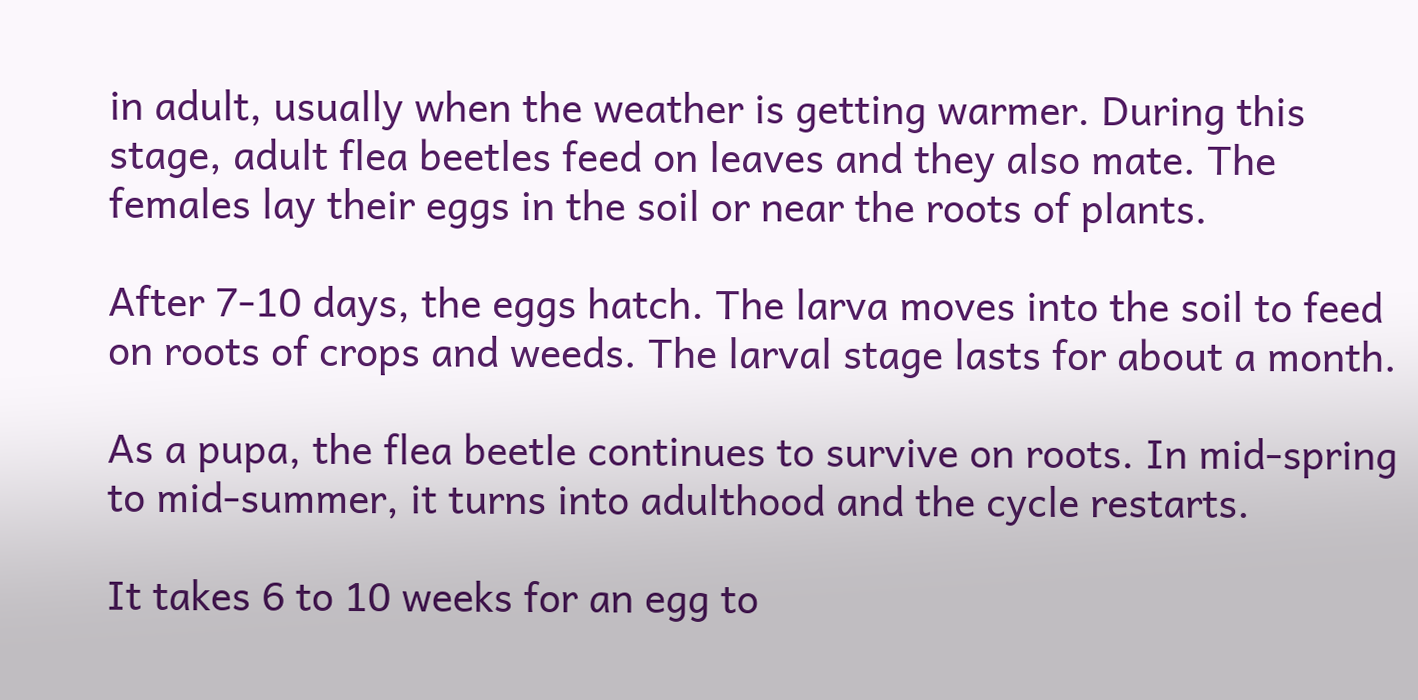in adult, usually when the weather is getting warmer. During this stage, adult flea beetles feed on leaves and they also mate. The females lay their eggs in the soil or near the roots of plants.

After 7-10 days, the eggs hatch. The larva moves into the soil to feed on roots of crops and weeds. The larval stage lasts for about a month.

As a pupa, the flea beetle continues to survive on roots. In mid-spring to mid-summer, it turns into adulthood and the cycle restarts.

It takes 6 to 10 weeks for an egg to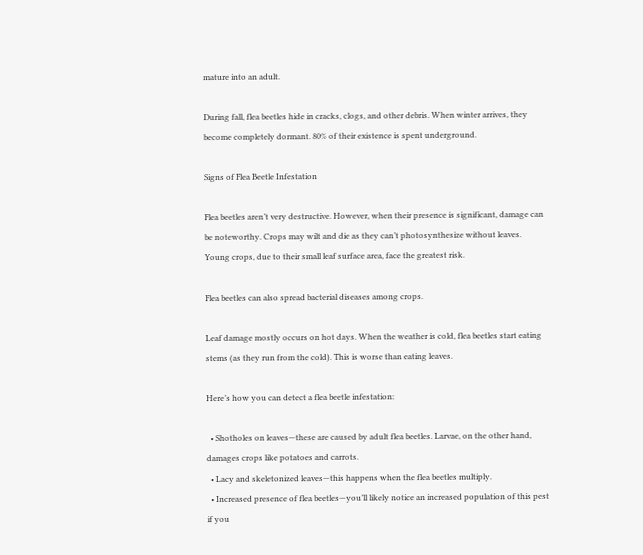mature into an adult.

During fall, flea beetles hide in cracks, clogs, and other debris. When winter arrives, they become completely dormant. 80% of their existence is spent underground.

Signs of Flea Beetle Infestation

Flea beetles aren’t very destructive. However, when their presence is significant, damage can be noteworthy. Crops may wilt and die as they can’t photosynthesize without leaves. Young crops, due to their small leaf surface area, face the greatest risk.

Flea beetles can also spread bacterial diseases among crops.

Leaf damage mostly occurs on hot days. When the weather is cold, flea beetles start eating stems (as they run from the cold). This is worse than eating leaves.

Here’s how you can detect a flea beetle infestation:

  • Shotholes on leaves—these are caused by adult flea beetles. Larvae, on the other hand, damages crops like potatoes and carrots.
  • Lacy and skeletonized leaves—this happens when the flea beetles multiply.
  • Increased presence of flea beetles—you’ll likely notice an increased population of this pest if you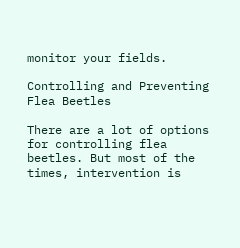monitor your fields.

Controlling and Preventing Flea Beetles

There are a lot of options for controlling flea beetles. But most of the times, intervention is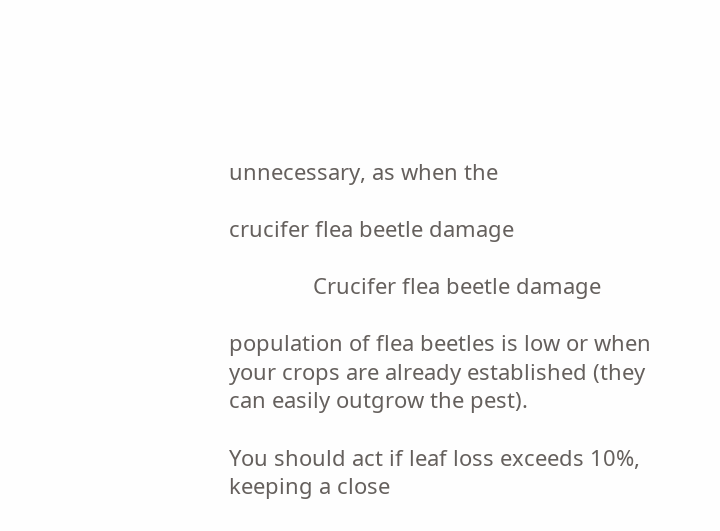unnecessary, as when the

crucifer flea beetle damage

              Crucifer flea beetle damage

population of flea beetles is low or when your crops are already established (they can easily outgrow the pest).

You should act if leaf loss exceeds 10%, keeping a close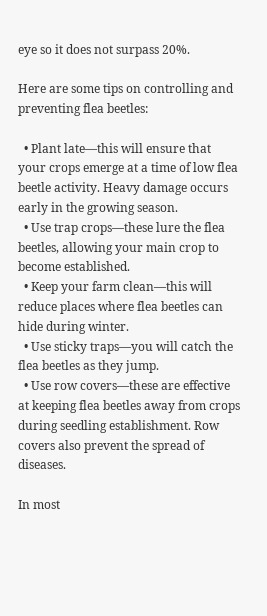eye so it does not surpass 20%.

Here are some tips on controlling and preventing flea beetles:

  • Plant late—this will ensure that your crops emerge at a time of low flea beetle activity. Heavy damage occurs early in the growing season.
  • Use trap crops—these lure the flea beetles, allowing your main crop to become established.
  • Keep your farm clean—this will reduce places where flea beetles can hide during winter.
  • Use sticky traps—you will catch the flea beetles as they jump.
  • Use row covers—these are effective at keeping flea beetles away from crops during seedling establishment. Row covers also prevent the spread of diseases.

In most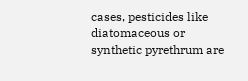cases, pesticides like diatomaceous or synthetic pyrethrum are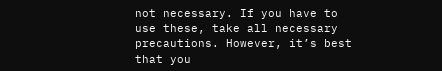not necessary. If you have to use these, take all necessary precautions. However, it’s best that you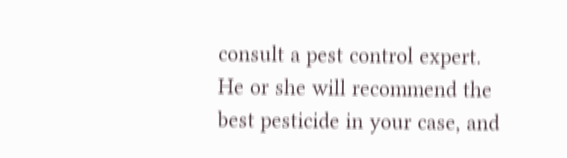consult a pest control expert. He or she will recommend the best pesticide in your case, and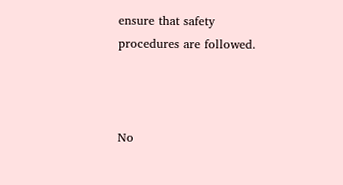ensure that safety procedures are followed.



No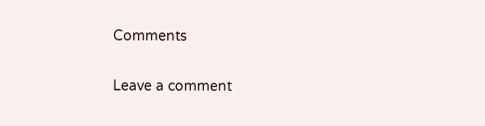Comments

Leave a comment